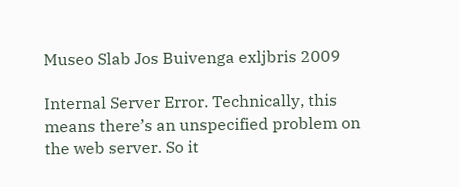Museo Slab Jos Buivenga exljbris 2009

Internal Server Error. Technically, this means there’s an unspecified problem on the web server. So it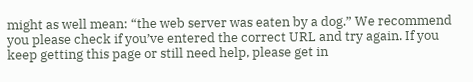might as well mean: “the web server was eaten by a dog.” We recommend you please check if you’ve entered the correct URL and try again. If you keep getting this page or still need help, please get in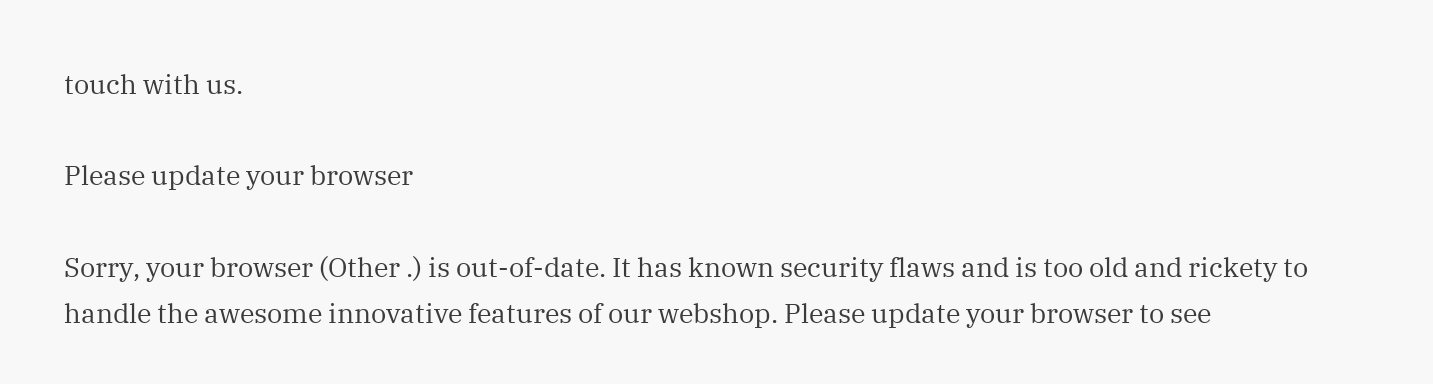touch with us.

Please update your browser

Sorry, your browser (Other .) is out-of-date. It has known security flaws and is too old and rickety to handle the awesome innovative features of our webshop. Please update your browser to see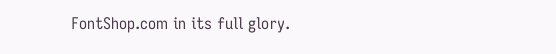FontShop.com in its full glory.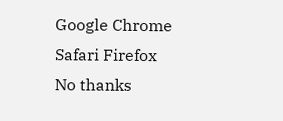Google Chrome Safari Firefox
No thanks